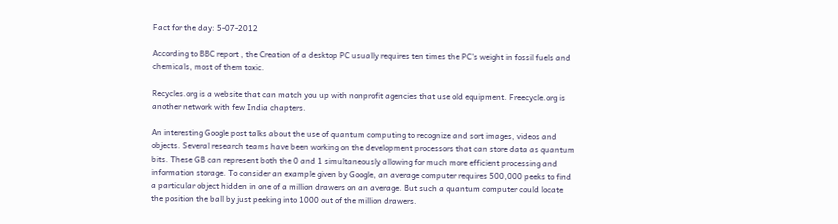Fact for the day: 5-07-2012

According to BBC report , the Creation of a desktop PC usually requires ten times the PC’s weight in fossil fuels and chemicals, most of them toxic.

Recycles.org is a website that can match you up with nonprofit agencies that use old equipment. Freecycle.org is another network with few India chapters.

An interesting Google post talks about the use of quantum computing to recognize and sort images, videos and objects. Several research teams have been working on the development processors that can store data as quantum bits. These GB can represent both the 0 and 1 simultaneously allowing for much more efficient processing and information storage. To consider an example given by Google, an average computer requires 500,000 peeks to find a particular object hidden in one of a million drawers on an average. But such a quantum computer could locate the position the ball by just peeking into 1000 out of the million drawers.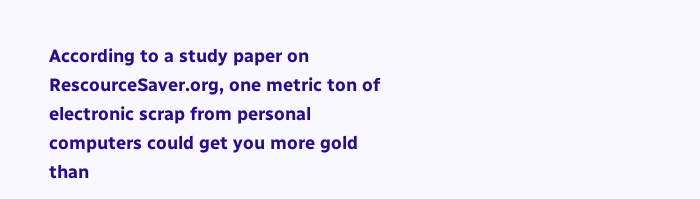According to a study paper on RescourceSaver.org, one metric ton of electronic scrap from personal computers could get you more gold than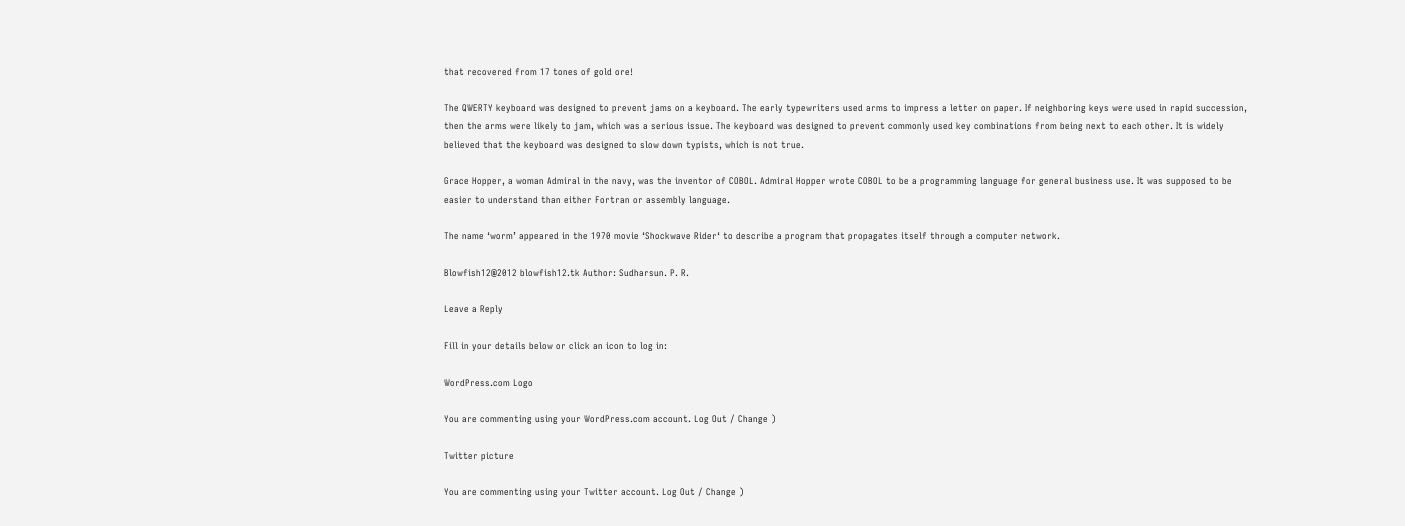that recovered from 17 tones of gold ore!

The QWERTY keyboard was designed to prevent jams on a keyboard. The early typewriters used arms to impress a letter on paper. If neighboring keys were used in rapid succession, then the arms were likely to jam, which was a serious issue. The keyboard was designed to prevent commonly used key combinations from being next to each other. It is widely believed that the keyboard was designed to slow down typists, which is not true.

Grace Hopper, a woman Admiral in the navy, was the inventor of COBOL. Admiral Hopper wrote COBOL to be a programming language for general business use. It was supposed to be easier to understand than either Fortran or assembly language.

The name ‘worm’ appeared in the 1970 movie ‘Shockwave Rider‘ to describe a program that propagates itself through a computer network.

Blowfish12@2012 blowfish12.tk Author: Sudharsun. P. R.

Leave a Reply

Fill in your details below or click an icon to log in:

WordPress.com Logo

You are commenting using your WordPress.com account. Log Out / Change )

Twitter picture

You are commenting using your Twitter account. Log Out / Change )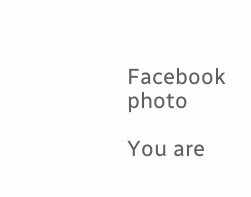Facebook photo

You are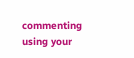commenting using your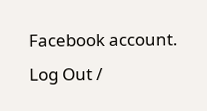Facebook account. Log Out /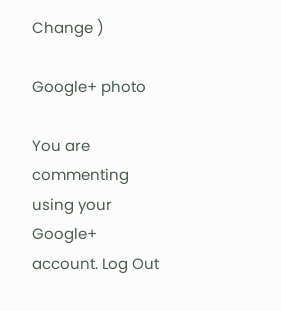Change )

Google+ photo

You are commenting using your Google+ account. Log Out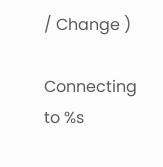/ Change )

Connecting to %s